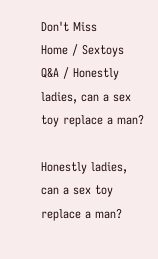Don't Miss
Home / Sextoys Q&A / Honestly ladies, can a sex toy replace a man?

Honestly ladies, can a sex toy replace a man?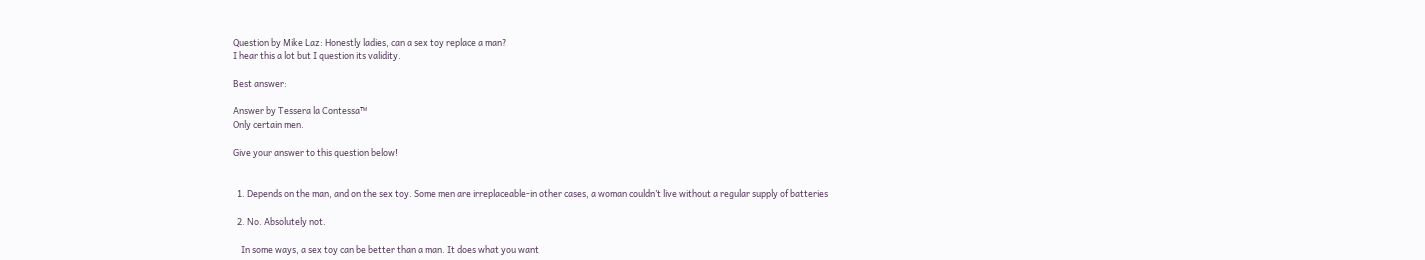Question by Mike Laz: Honestly ladies, can a sex toy replace a man?
I hear this a lot but I question its validity.

Best answer:

Answer by Tessera la Contessa™
Only certain men.

Give your answer to this question below!


  1. Depends on the man, and on the sex toy. Some men are irreplaceable-in other cases, a woman couldn’t live without a regular supply of batteries

  2. No. Absolutely not.

    In some ways, a sex toy can be better than a man. It does what you want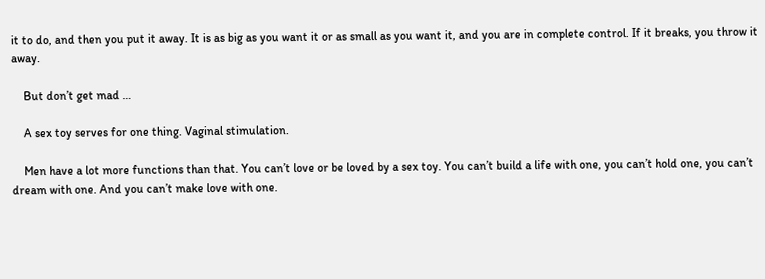it to do, and then you put it away. It is as big as you want it or as small as you want it, and you are in complete control. If it breaks, you throw it away.

    But don’t get mad …

    A sex toy serves for one thing. Vaginal stimulation.

    Men have a lot more functions than that. You can’t love or be loved by a sex toy. You can’t build a life with one, you can’t hold one, you can’t dream with one. And you can’t make love with one.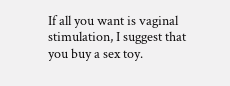If all you want is vaginal stimulation, I suggest that you buy a sex toy.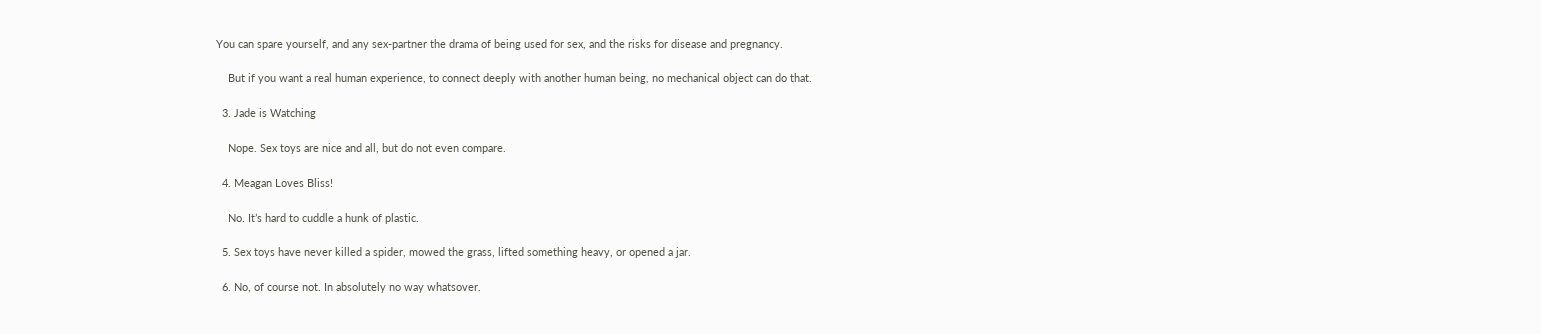You can spare yourself, and any sex-partner the drama of being used for sex, and the risks for disease and pregnancy.

    But if you want a real human experience, to connect deeply with another human being, no mechanical object can do that.

  3. Jade is Watching

    Nope. Sex toys are nice and all, but do not even compare.

  4. Meagan Loves Bliss!

    No. It’s hard to cuddle a hunk of plastic.

  5. Sex toys have never killed a spider, mowed the grass, lifted something heavy, or opened a jar.

  6. No, of course not. In absolutely no way whatsover.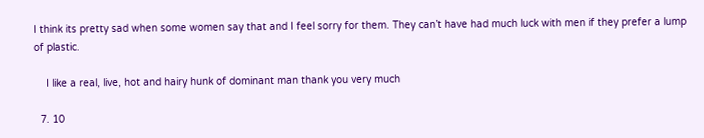I think its pretty sad when some women say that and I feel sorry for them. They can’t have had much luck with men if they prefer a lump of plastic.

    I like a real, live, hot and hairy hunk of dominant man thank you very much

  7. 10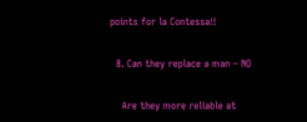points for la Contessa!!

  8. Can they replace a man – NO

    Are they more reliable at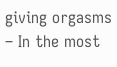giving orgasms – In the most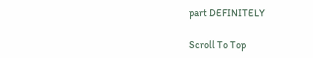part DEFINITELY

Scroll To Top